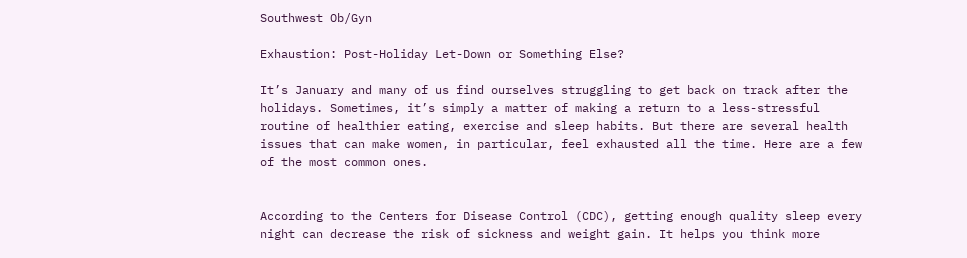Southwest Ob/Gyn

Exhaustion: Post-Holiday Let-Down or Something Else?

It’s January and many of us find ourselves struggling to get back on track after the holidays. Sometimes, it’s simply a matter of making a return to a less-stressful routine of healthier eating, exercise and sleep habits. But there are several health issues that can make women, in particular, feel exhausted all the time. Here are a few of the most common ones.


According to the Centers for Disease Control (CDC), getting enough quality sleep every night can decrease the risk of sickness and weight gain. It helps you think more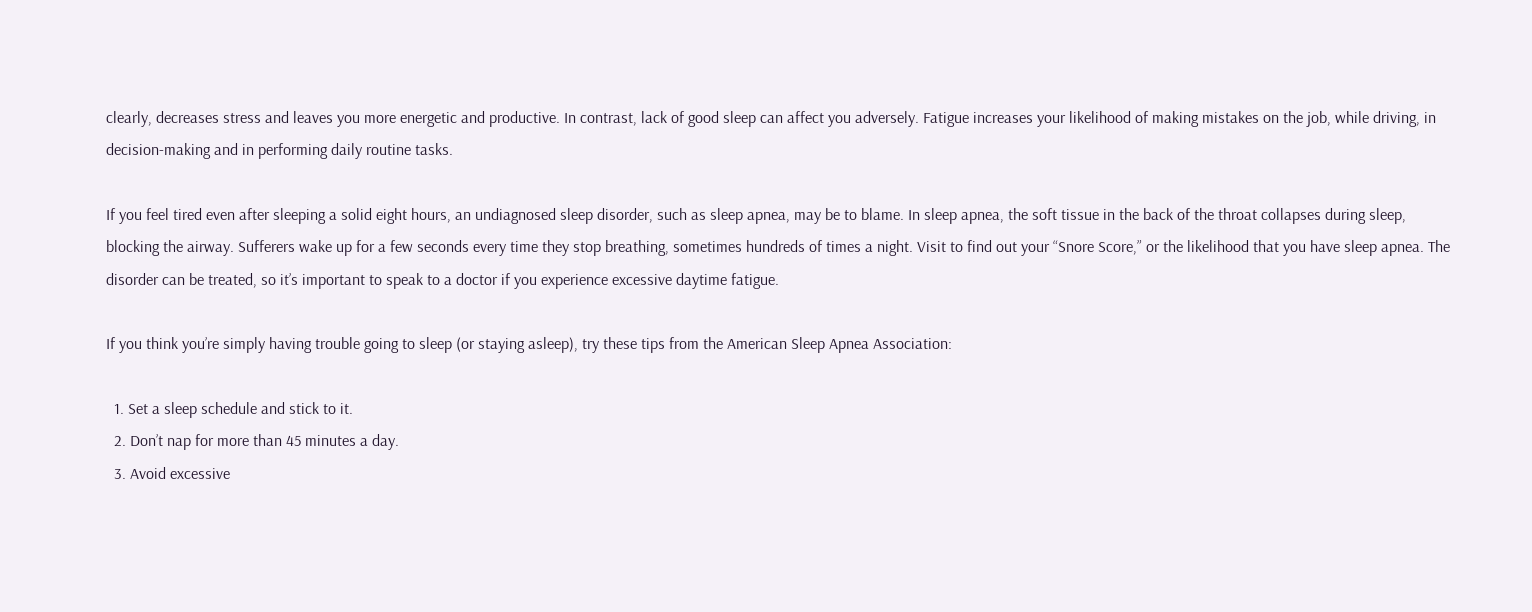clearly, decreases stress and leaves you more energetic and productive. In contrast, lack of good sleep can affect you adversely. Fatigue increases your likelihood of making mistakes on the job, while driving, in decision-making and in performing daily routine tasks.

If you feel tired even after sleeping a solid eight hours, an undiagnosed sleep disorder, such as sleep apnea, may be to blame. In sleep apnea, the soft tissue in the back of the throat collapses during sleep, blocking the airway. Sufferers wake up for a few seconds every time they stop breathing, sometimes hundreds of times a night. Visit to find out your “Snore Score,” or the likelihood that you have sleep apnea. The disorder can be treated, so it’s important to speak to a doctor if you experience excessive daytime fatigue.

If you think you’re simply having trouble going to sleep (or staying asleep), try these tips from the American Sleep Apnea Association:

  1. Set a sleep schedule and stick to it.
  2. Don’t nap for more than 45 minutes a day.
  3. Avoid excessive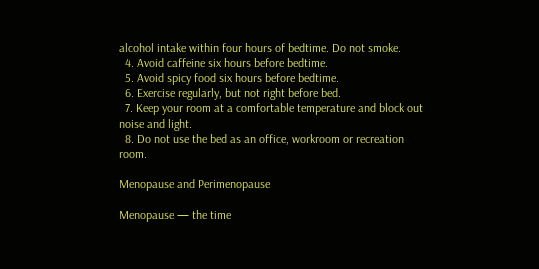alcohol intake within four hours of bedtime. Do not smoke.
  4. Avoid caffeine six hours before bedtime.
  5. Avoid spicy food six hours before bedtime.
  6. Exercise regularly, but not right before bed.
  7. Keep your room at a comfortable temperature and block out noise and light.
  8. Do not use the bed as an office, workroom or recreation room.

Menopause and Perimenopause

Menopause — the time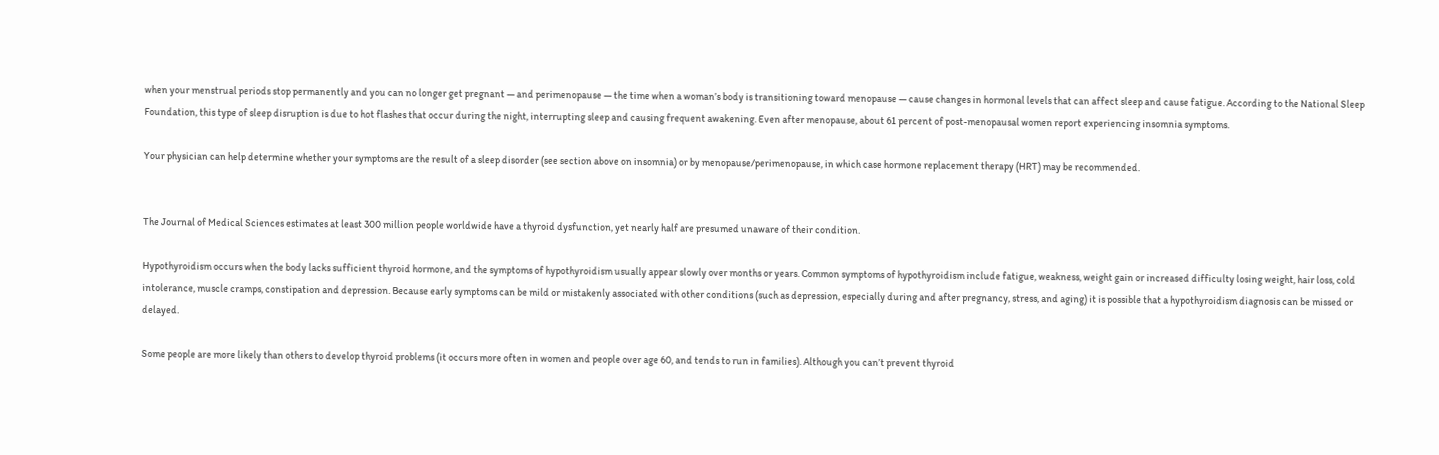when your menstrual periods stop permanently and you can no longer get pregnant — and perimenopause — the time when a woman’s body is transitioning toward menopause — cause changes in hormonal levels that can affect sleep and cause fatigue. According to the National Sleep Foundation, this type of sleep disruption is due to hot flashes that occur during the night, interrupting sleep and causing frequent awakening. Even after menopause, about 61 percent of post-menopausal women report experiencing insomnia symptoms.

Your physician can help determine whether your symptoms are the result of a sleep disorder (see section above on insomnia) or by menopause/perimenopause, in which case hormone replacement therapy (HRT) may be recommended.


The Journal of Medical Sciences estimates at least 300 million people worldwide have a thyroid dysfunction, yet nearly half are presumed unaware of their condition.

Hypothyroidism occurs when the body lacks sufficient thyroid hormone, and the symptoms of hypothyroidism usually appear slowly over months or years. Common symptoms of hypothyroidism include fatigue, weakness, weight gain or increased difficulty losing weight, hair loss, cold intolerance, muscle cramps, constipation and depression. Because early symptoms can be mild or mistakenly associated with other conditions (such as depression, especially during and after pregnancy, stress, and aging) it is possible that a hypothyroidism diagnosis can be missed or delayed.

Some people are more likely than others to develop thyroid problems (it occurs more often in women and people over age 60, and tends to run in families). Although you can’t prevent thyroid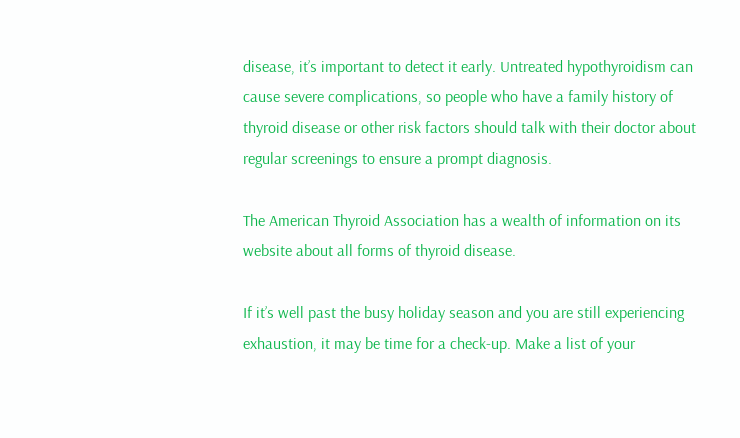disease, it’s important to detect it early. Untreated hypothyroidism can cause severe complications, so people who have a family history of thyroid disease or other risk factors should talk with their doctor about regular screenings to ensure a prompt diagnosis.

The American Thyroid Association has a wealth of information on its website about all forms of thyroid disease.

If it’s well past the busy holiday season and you are still experiencing exhaustion, it may be time for a check-up. Make a list of your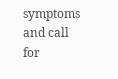symptoms and call for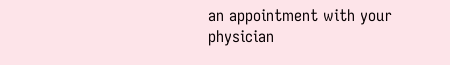an appointment with your physician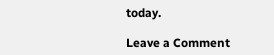today.

Leave a Comment